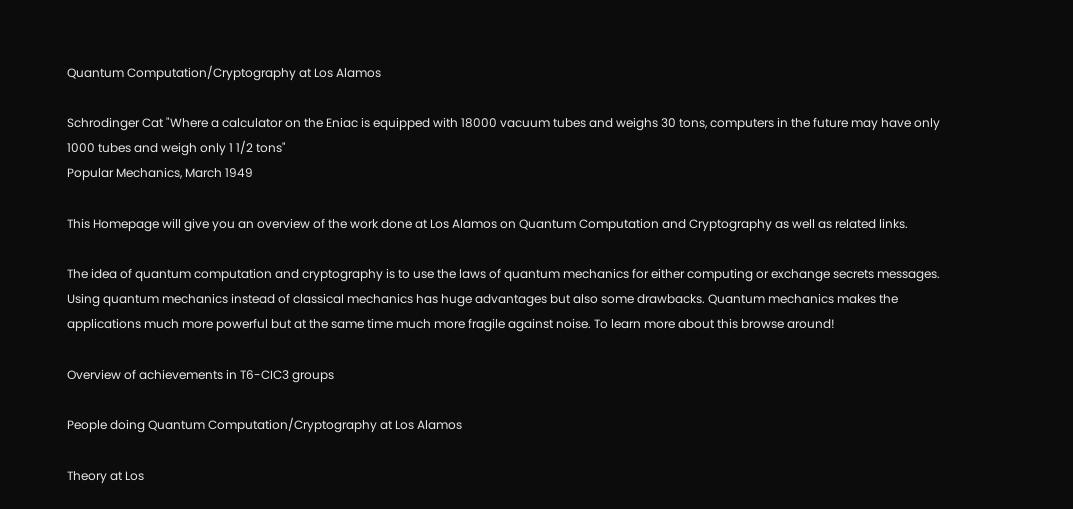Quantum Computation/Cryptography at Los Alamos

Schrodinger Cat "Where a calculator on the Eniac is equipped with 18000 vacuum tubes and weighs 30 tons, computers in the future may have only 1000 tubes and weigh only 1 1/2 tons"
Popular Mechanics, March 1949

This Homepage will give you an overview of the work done at Los Alamos on Quantum Computation and Cryptography as well as related links.

The idea of quantum computation and cryptography is to use the laws of quantum mechanics for either computing or exchange secrets messages. Using quantum mechanics instead of classical mechanics has huge advantages but also some drawbacks. Quantum mechanics makes the applications much more powerful but at the same time much more fragile against noise. To learn more about this browse around!

Overview of achievements in T6-CIC3 groups

People doing Quantum Computation/Cryptography at Los Alamos

Theory at Los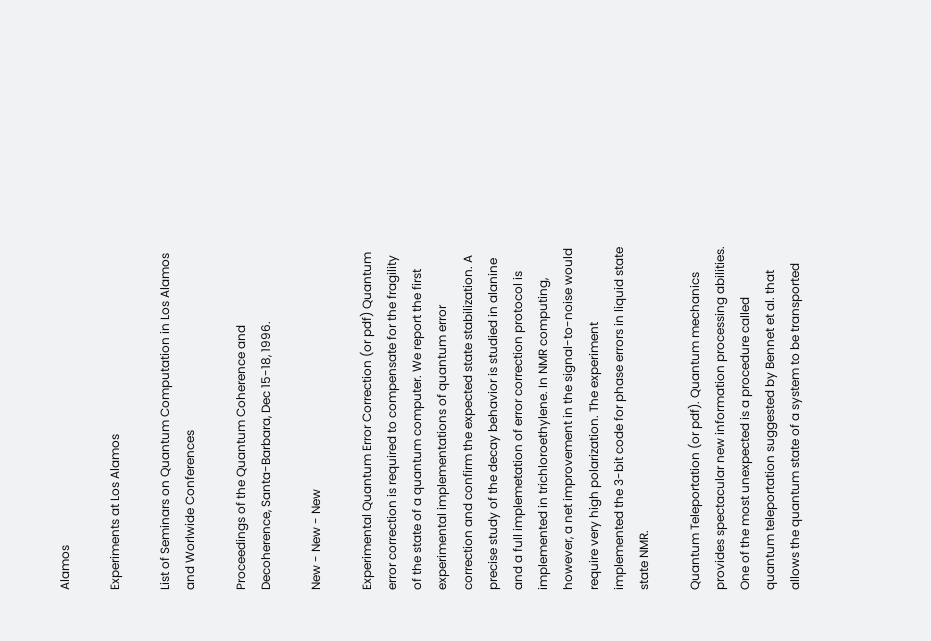Alamos

Experiments at Los Alamos

List of Seminars on Quantum Computation in Los Alamos and Worlwide Conferences

Proceedings of the Quantum Coherence and Decoherence, Santa-Barbara, Dec 15-18, 1996.

New - New - New

Experimental Quantum Error Correction (or pdf) Quantum error correction is required to compensate for the fragility of the state of a quantum computer. We report the first experimental implementations of quantum error correction and confirm the expected state stabilization. A precise study of the decay behavior is studied in alanine and a full implemetation of error correction protocol is implemented in trichloroethylene. In NMR computing, however, a net improvement in the signal-to-noise would require very high polarization. The experiment implemented the 3-bit code for phase errors in liquid state state NMR.

Quantum Teleportation (or pdf). Quantum mechanics provides spectacular new information processing abilities. One of the most unexpected is a procedure called quantum teleportation suggested by Bennet et al. that allows the quantum state of a system to be transported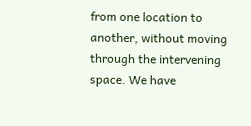from one location to another, without moving through the intervening space. We have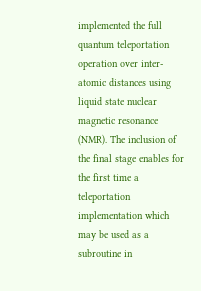implemented the full quantum teleportation operation over inter-atomic distances using liquid state nuclear magnetic resonance (NMR). The inclusion of the final stage enables for the first time a teleportation implementation which may be used as a subroutine in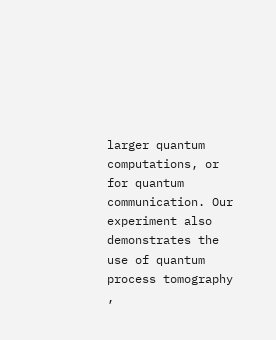larger quantum computations, or for quantum communication. Our experiment also demonstrates the use of quantum process tomography ,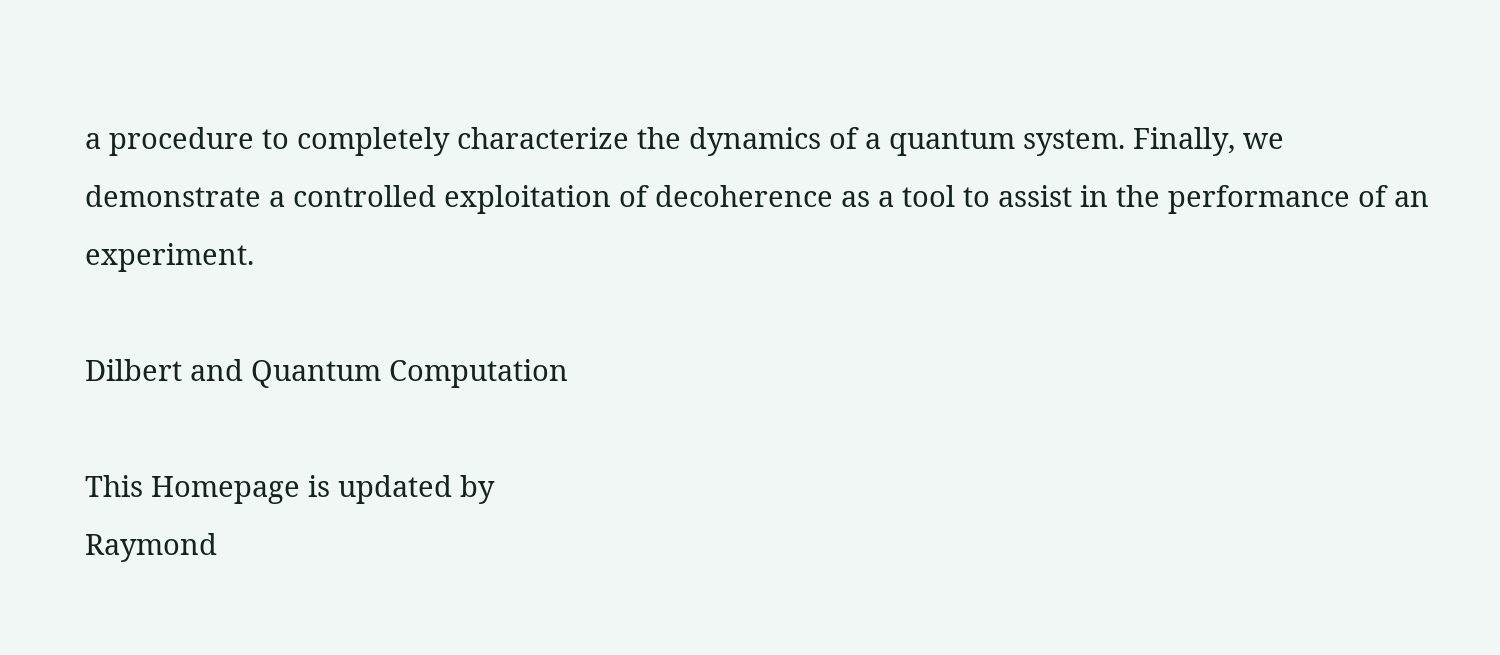a procedure to completely characterize the dynamics of a quantum system. Finally, we demonstrate a controlled exploitation of decoherence as a tool to assist in the performance of an experiment.

Dilbert and Quantum Computation

This Homepage is updated by
Raymond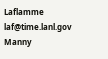Laflamme laf@time.lanl.gov
Manny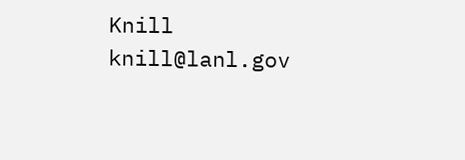Knill knill@lanl.gov